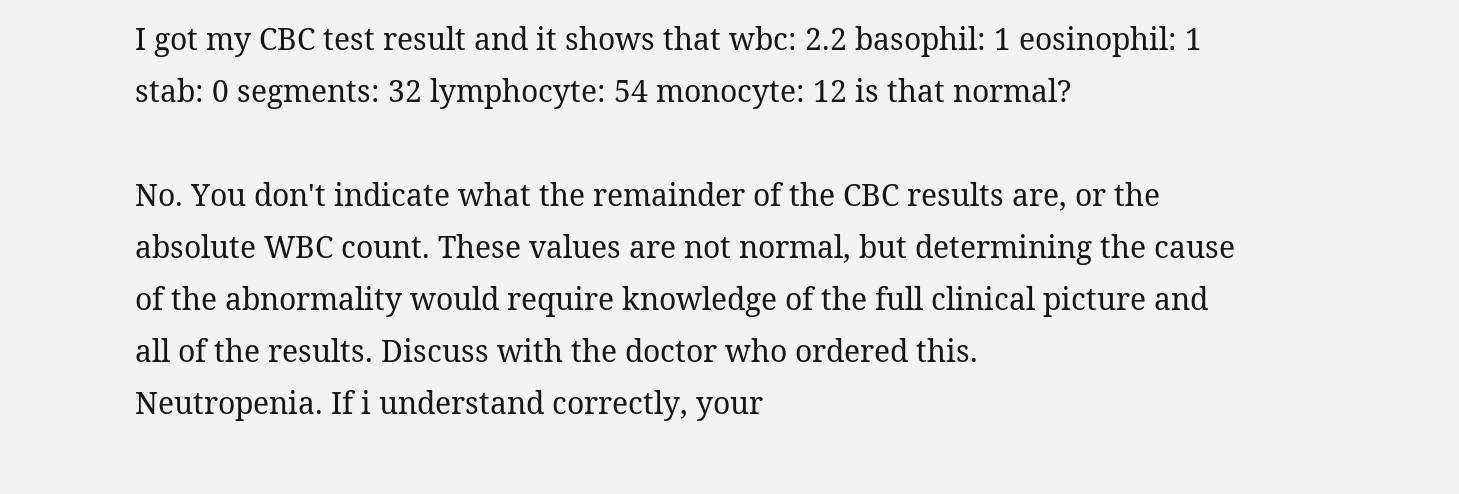I got my CBC test result and it shows that wbc: 2.2 basophil: 1 eosinophil: 1 stab: 0 segments: 32 lymphocyte: 54 monocyte: 12 is that normal?

No. You don't indicate what the remainder of the CBC results are, or the absolute WBC count. These values are not normal, but determining the cause of the abnormality would require knowledge of the full clinical picture and all of the results. Discuss with the doctor who ordered this.
Neutropenia. If i understand correctly, your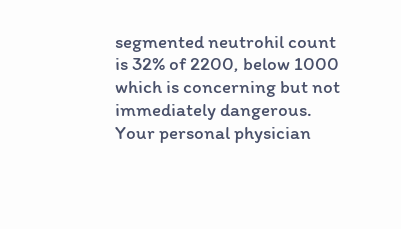segmented neutrohil count is 32% of 2200, below 1000 which is concerning but not immediately dangerous. Your personal physician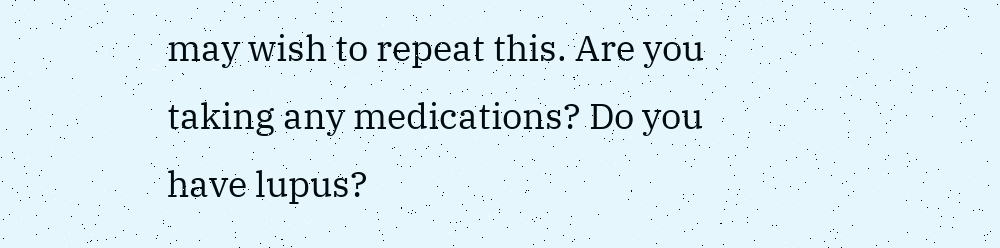may wish to repeat this. Are you taking any medications? Do you have lupus?